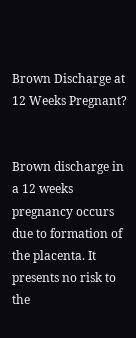Brown Discharge at 12 Weeks Pregnant?


Brown discharge in a 12 weeks pregnancy occurs due to formation of the placenta. It presents no risk to the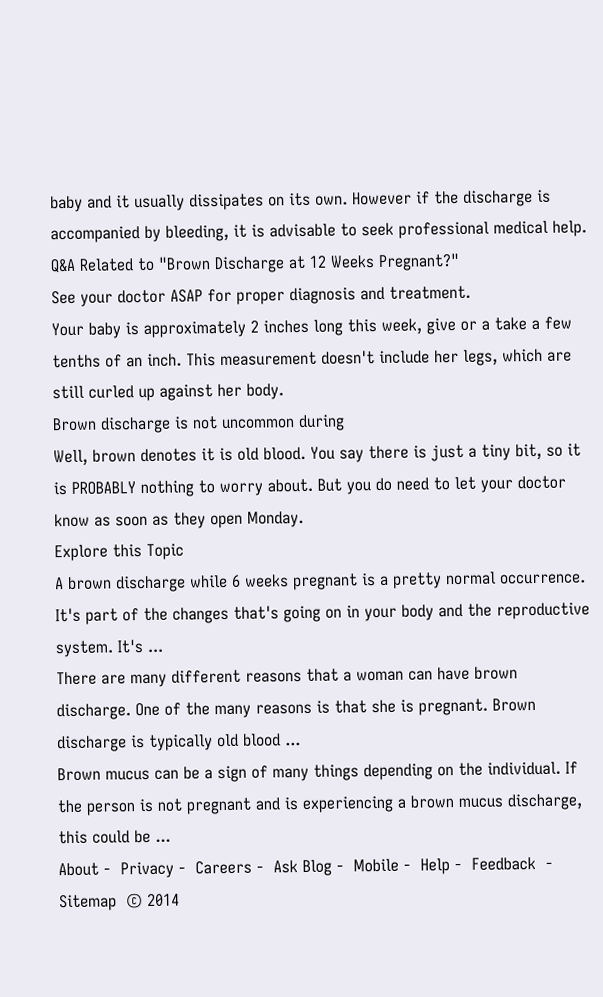baby and it usually dissipates on its own. However if the discharge is accompanied by bleeding, it is advisable to seek professional medical help.
Q&A Related to "Brown Discharge at 12 Weeks Pregnant?"
See your doctor ASAP for proper diagnosis and treatment.
Your baby is approximately 2 inches long this week, give or a take a few tenths of an inch. This measurement doesn't include her legs, which are still curled up against her body.
Brown discharge is not uncommon during
Well, brown denotes it is old blood. You say there is just a tiny bit, so it is PROBABLY nothing to worry about. But you do need to let your doctor know as soon as they open Monday.
Explore this Topic
A brown discharge while 6 weeks pregnant is a pretty normal occurrence. It's part of the changes that's going on in your body and the reproductive system. It's ...
There are many different reasons that a woman can have brown discharge. One of the many reasons is that she is pregnant. Brown discharge is typically old blood ...
Brown mucus can be a sign of many things depending on the individual. If the person is not pregnant and is experiencing a brown mucus discharge, this could be ...
About -  Privacy -  Careers -  Ask Blog -  Mobile -  Help -  Feedback  -  Sitemap  © 2014